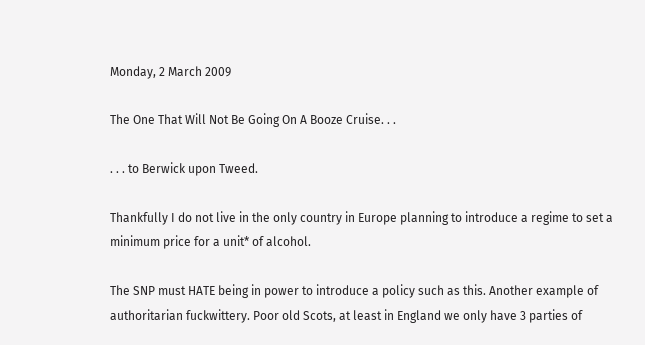Monday, 2 March 2009

The One That Will Not Be Going On A Booze Cruise. . .

. . . to Berwick upon Tweed.

Thankfully I do not live in the only country in Europe planning to introduce a regime to set a minimum price for a unit* of alcohol.

The SNP must HATE being in power to introduce a policy such as this. Another example of authoritarian fuckwittery. Poor old Scots, at least in England we only have 3 parties of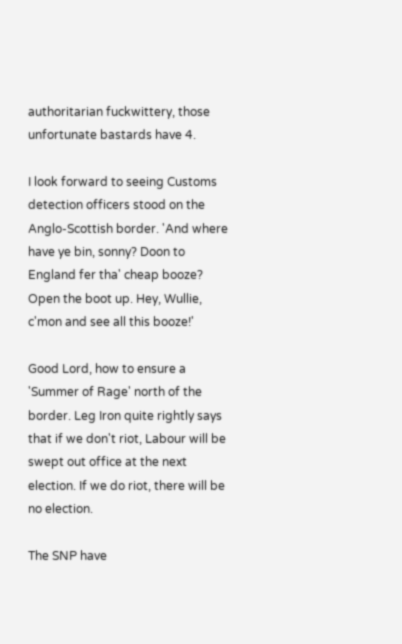authoritarian fuckwittery, those unfortunate bastards have 4.

I look forward to seeing Customs detection officers stood on the Anglo-Scottish border. 'And where have ye bin, sonny? Doon to England fer tha' cheap booze? Open the boot up. Hey, Wullie, c'mon and see all this booze!'

Good Lord, how to ensure a 'Summer of Rage' north of the border. Leg Iron quite rightly says that if we don't riot, Labour will be swept out office at the next election. If we do riot, there will be no election.

The SNP have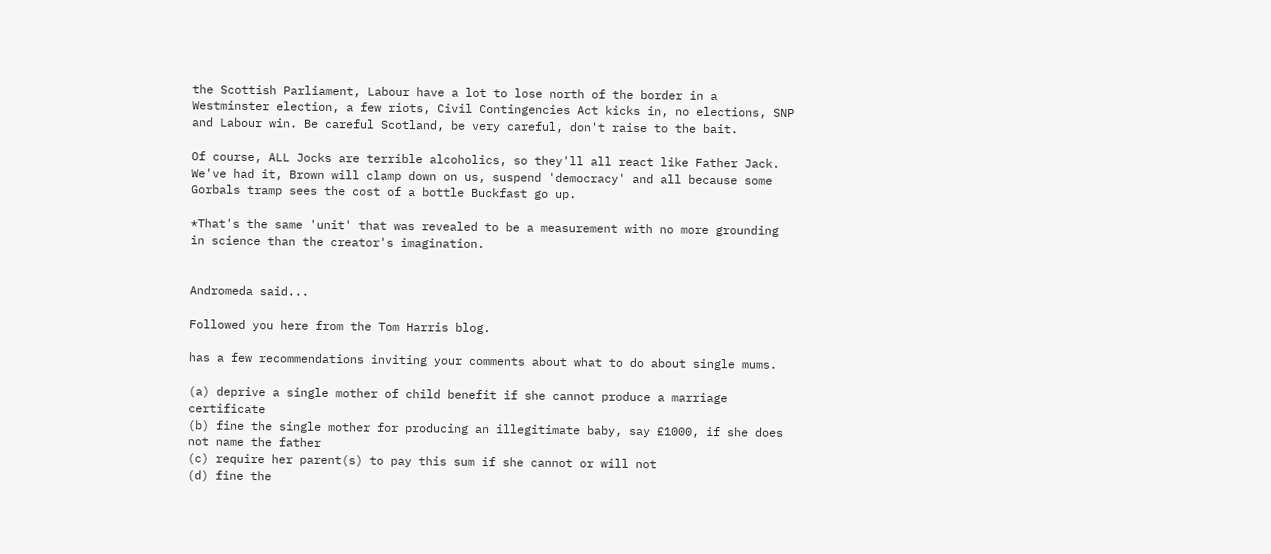the Scottish Parliament, Labour have a lot to lose north of the border in a Westminster election, a few riots, Civil Contingencies Act kicks in, no elections, SNP and Labour win. Be careful Scotland, be very careful, don't raise to the bait.

Of course, ALL Jocks are terrible alcoholics, so they'll all react like Father Jack. We've had it, Brown will clamp down on us, suspend 'democracy' and all because some Gorbals tramp sees the cost of a bottle Buckfast go up.

*That's the same 'unit' that was revealed to be a measurement with no more grounding in science than the creator's imagination.


Andromeda said...

Followed you here from the Tom Harris blog.

has a few recommendations inviting your comments about what to do about single mums.

(a) deprive a single mother of child benefit if she cannot produce a marriage certificate
(b) fine the single mother for producing an illegitimate baby, say £1000, if she does not name the father
(c) require her parent(s) to pay this sum if she cannot or will not
(d) fine the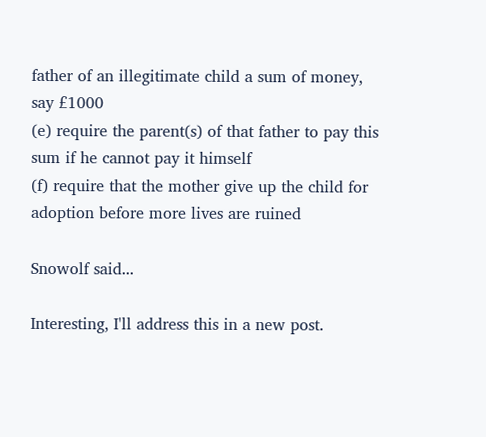father of an illegitimate child a sum of money, say £1000
(e) require the parent(s) of that father to pay this sum if he cannot pay it himself
(f) require that the mother give up the child for adoption before more lives are ruined

Snowolf said...

Interesting, I'll address this in a new post.